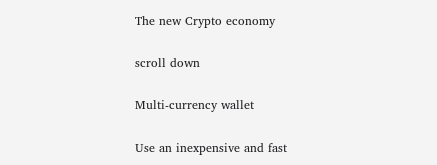The new Crypto economy

scroll down

Multi-currency wallet

Use an inexpensive and fast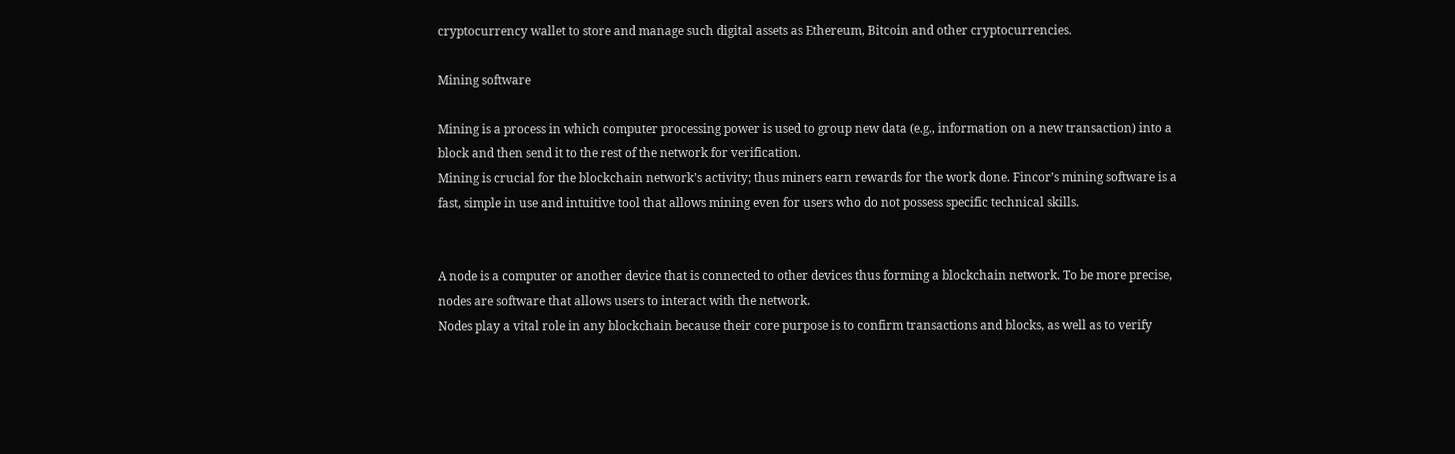cryptocurrency wallet to store and manage such digital assets as Ethereum, Bitcoin and other cryptocurrencies.

Mining software

Mining is a process in which computer processing power is used to group new data (e.g., information on a new transaction) into a block and then send it to the rest of the network for verification.
Mining is crucial for the blockchain network’s activity; thus miners earn rewards for the work done. Fincor’s mining software is a fast, simple in use and intuitive tool that allows mining even for users who do not possess specific technical skills.


A node is a computer or another device that is connected to other devices thus forming a blockchain network. To be more precise, nodes are software that allows users to interact with the network.
Nodes play a vital role in any blockchain because their core purpose is to confirm transactions and blocks, as well as to verify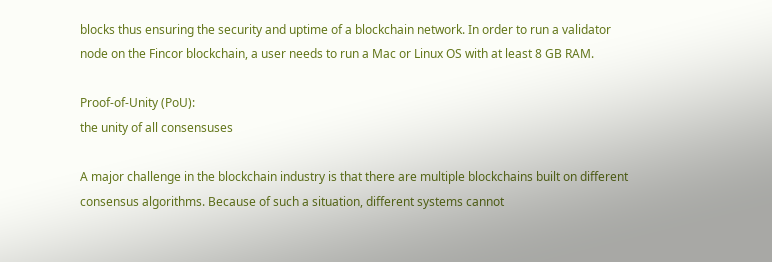blocks thus ensuring the security and uptime of a blockchain network. In order to run a validator node on the Fincor blockchain, a user needs to run a Mac or Linux OS with at least 8 GB RAM.

Proof-of-Unity (PoU):
the unity of all consensuses

A major challenge in the blockchain industry is that there are multiple blockchains built on different consensus algorithms. Because of such a situation, different systems cannot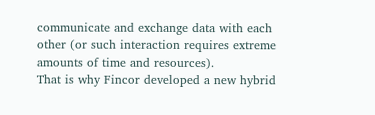communicate and exchange data with each other (or such interaction requires extreme amounts of time and resources).
That is why Fincor developed a new hybrid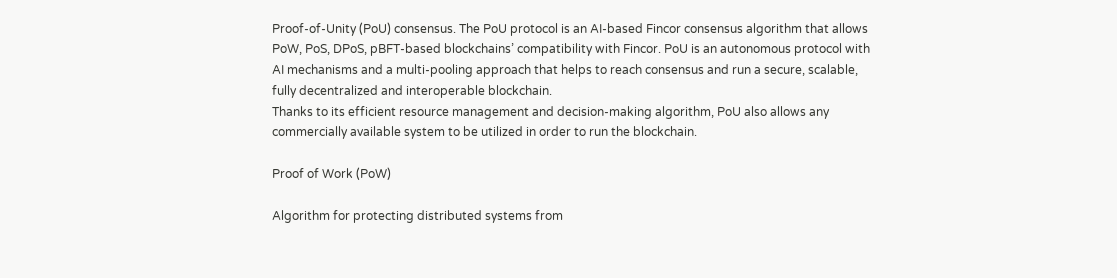Proof-of-Unity (PoU) consensus. The PoU protocol is an AI-based Fincor consensus algorithm that allows PoW, PoS, DPoS, pBFT-based blockchains’ compatibility with Fincor. PoU is an autonomous protocol with AI mechanisms and a multi-pooling approach that helps to reach consensus and run a secure, scalable, fully decentralized and interoperable blockchain.
Thanks to its efficient resource management and decision-making algorithm, PoU also allows any commercially available system to be utilized in order to run the blockchain.

Proof of Work (PoW)

Algorithm for protecting distributed systems from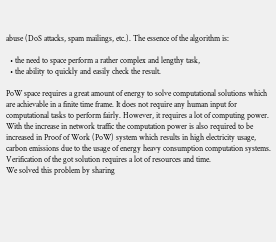abuse (DoS attacks, spam mailings, etc.). The essence of the algorithm is:

  • the need to space perform a rather complex and lengthy task,
  • the ability to quickly and easily check the result.

PoW space requires a great amount of energy to solve computational solutions which are achievable in a finite time frame. It does not require any human input for computational tasks to perform fairly. However, it requires a lot of computing power. With the increase in network traffic the computation power is also required to be increased in Proof of Work (PoW) system which results in high electricity usage, carbon emissions due to the usage of energy heavy consumption computation systems. Verification of the got solution requires a lot of resources and time.
We solved this problem by sharing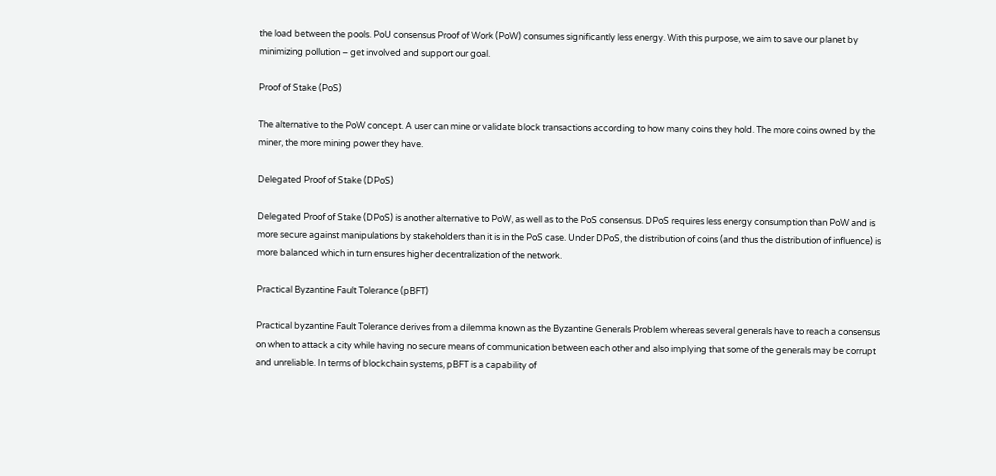the load between the pools. PoU consensus Proof of Work (PoW) consumes significantly less energy. With this purpose, we aim to save our planet by minimizing pollution – get involved and support our goal.

Proof of Stake (PoS)

The alternative to the PoW concept. A user can mine or validate block transactions according to how many coins they hold. The more coins owned by the miner, the more mining power they have.

Delegated Proof of Stake (DPoS)

Delegated Proof of Stake (DPoS) is another alternative to PoW, as well as to the PoS consensus. DPoS requires less energy consumption than PoW and is more secure against manipulations by stakeholders than it is in the PoS case. Under DPoS, the distribution of coins (and thus the distribution of influence) is more balanced which in turn ensures higher decentralization of the network.

Practical Byzantine Fault Tolerance (pBFT)

Practical byzantine Fault Tolerance derives from a dilemma known as the Byzantine Generals Problem whereas several generals have to reach a consensus on when to attack a city while having no secure means of communication between each other and also implying that some of the generals may be corrupt and unreliable. In terms of blockchain systems, pBFT is a capability of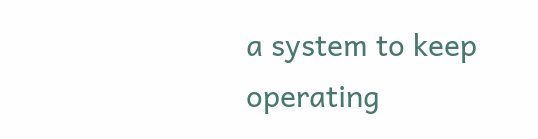a system to keep operating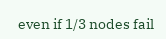even if 1/3 nodes fail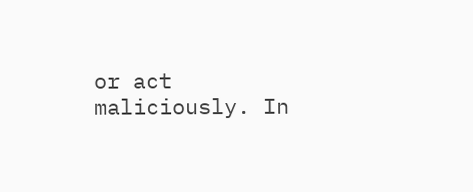or act maliciously. In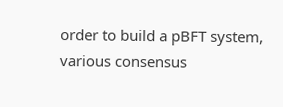order to build a pBFT system, various consensus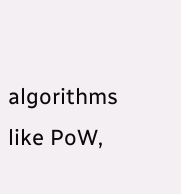algorithms like PoW,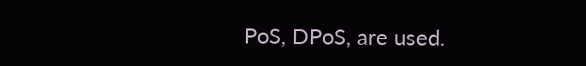PoS, DPoS, are used.